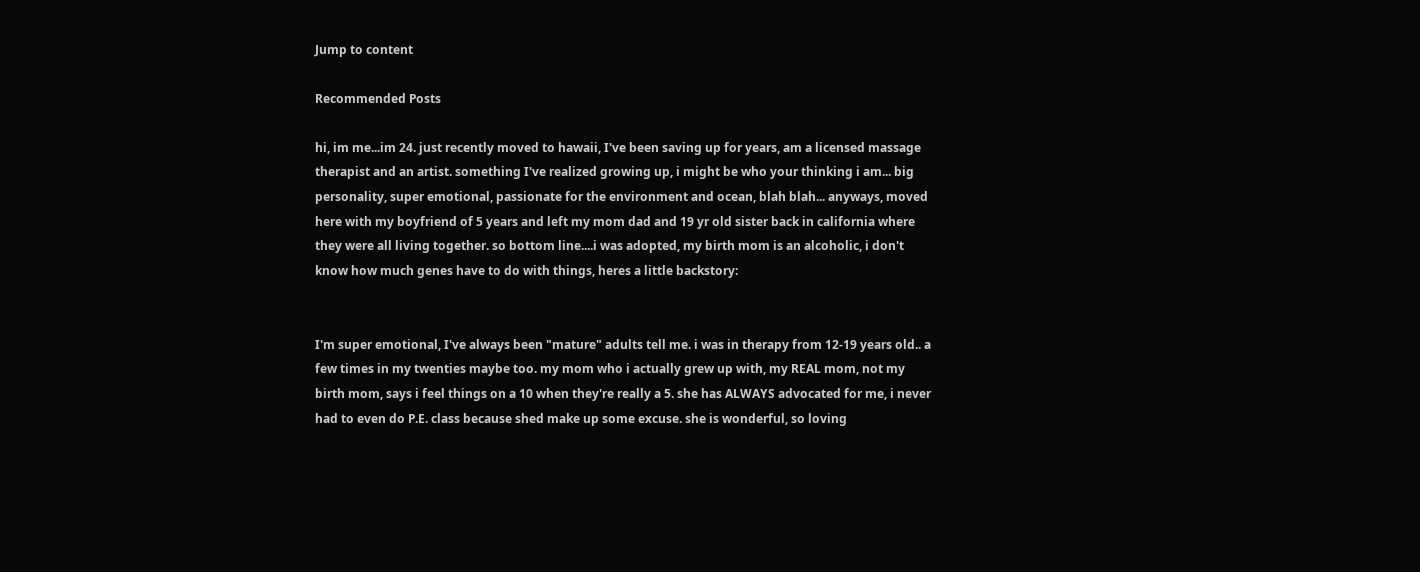Jump to content

Recommended Posts

hi, im me...im 24. just recently moved to hawaii, I've been saving up for years, am a licensed massage therapist and an artist. something I've realized growing up, i might be who your thinking i am... big personality, super emotional, passionate for the environment and ocean, blah blah... anyways, moved here with my boyfriend of 5 years and left my mom dad and 19 yr old sister back in california where they were all living together. so bottom line....i was adopted, my birth mom is an alcoholic, i don't know how much genes have to do with things, heres a little backstory:


I'm super emotional, I've always been "mature" adults tell me. i was in therapy from 12-19 years old.. a few times in my twenties maybe too. my mom who i actually grew up with, my REAL mom, not my birth mom, says i feel things on a 10 when they're really a 5. she has ALWAYS advocated for me, i never had to even do P.E. class because shed make up some excuse. she is wonderful, so loving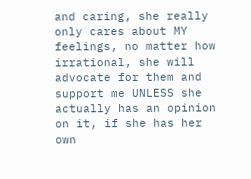and caring, she really only cares about MY feelings, no matter how irrational, she will advocate for them and support me UNLESS she actually has an opinion on it, if she has her own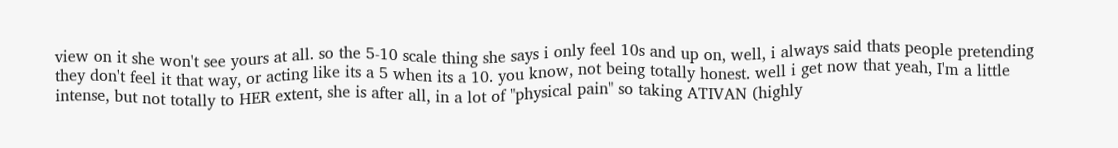view on it she won't see yours at all. so the 5-10 scale thing she says i only feel 10s and up on, well, i always said thats people pretending they don't feel it that way, or acting like its a 5 when its a 10. you know, not being totally honest. well i get now that yeah, I'm a little intense, but not totally to HER extent, she is after all, in a lot of "physical pain" so taking ATIVAN (highly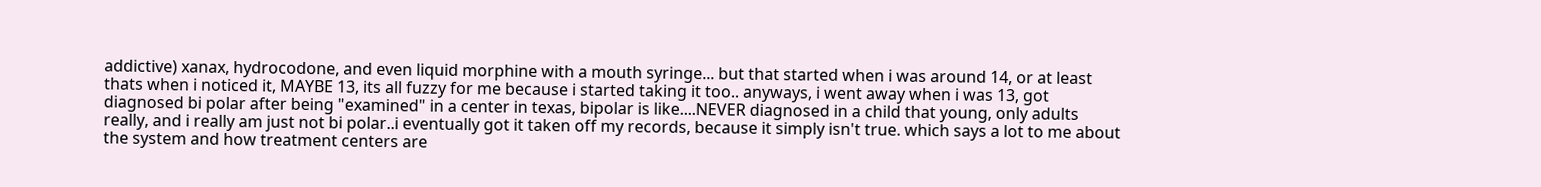addictive) xanax, hydrocodone, and even liquid morphine with a mouth syringe... but that started when i was around 14, or at least thats when i noticed it, MAYBE 13, its all fuzzy for me because i started taking it too.. anyways, i went away when i was 13, got diagnosed bi polar after being "examined" in a center in texas, bipolar is like....NEVER diagnosed in a child that young, only adults really, and i really am just not bi polar..i eventually got it taken off my records, because it simply isn't true. which says a lot to me about the system and how treatment centers are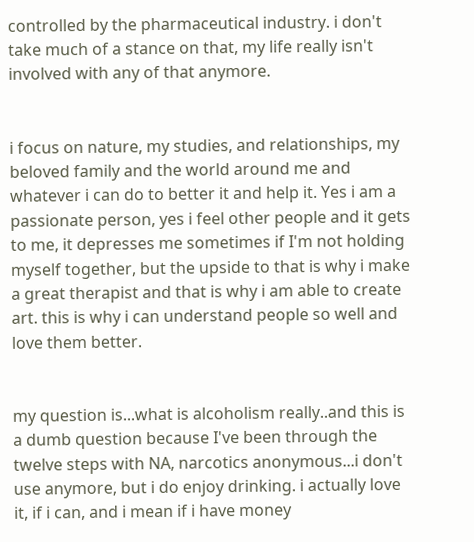controlled by the pharmaceutical industry. i don't take much of a stance on that, my life really isn't involved with any of that anymore.


i focus on nature, my studies, and relationships, my beloved family and the world around me and whatever i can do to better it and help it. Yes i am a passionate person, yes i feel other people and it gets to me, it depresses me sometimes if I'm not holding myself together, but the upside to that is why i make a great therapist and that is why i am able to create art. this is why i can understand people so well and love them better.


my question is...what is alcoholism really..and this is a dumb question because I've been through the twelve steps with NA, narcotics anonymous...i don't use anymore, but i do enjoy drinking. i actually love it, if i can, and i mean if i have money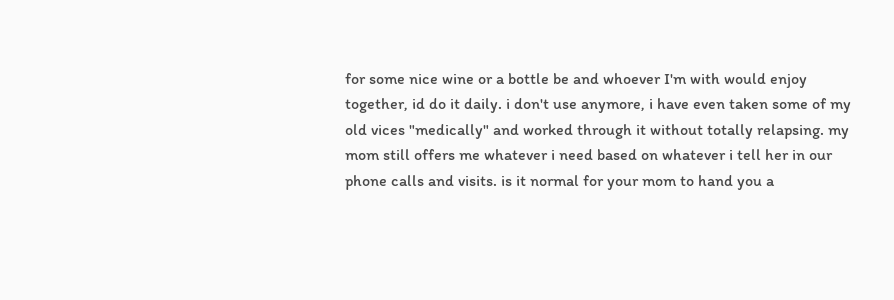for some nice wine or a bottle be and whoever I'm with would enjoy together, id do it daily. i don't use anymore, i have even taken some of my old vices "medically" and worked through it without totally relapsing. my mom still offers me whatever i need based on whatever i tell her in our phone calls and visits. is it normal for your mom to hand you a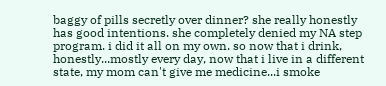baggy of pills secretly over dinner? she really honestly has good intentions. she completely denied my NA step program. i did it all on my own. so now that i drink, honestly...mostly every day, now that i live in a different state, my mom can't give me medicine...i smoke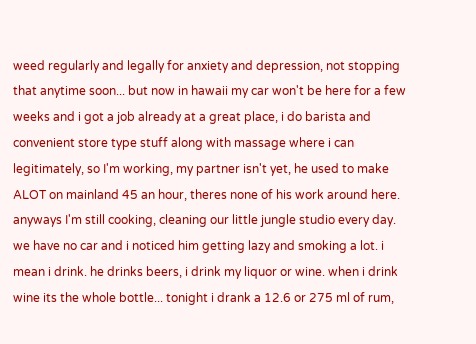weed regularly and legally for anxiety and depression, not stopping that anytime soon... but now in hawaii my car won't be here for a few weeks and i got a job already at a great place, i do barista and convenient store type stuff along with massage where i can legitimately, so I'm working, my partner isn't yet, he used to make ALOT on mainland 45 an hour, theres none of his work around here. anyways I'm still cooking, cleaning our little jungle studio every day. we have no car and i noticed him getting lazy and smoking a lot. i mean i drink. he drinks beers, i drink my liquor or wine. when i drink wine its the whole bottle... tonight i drank a 12.6 or 275 ml of rum,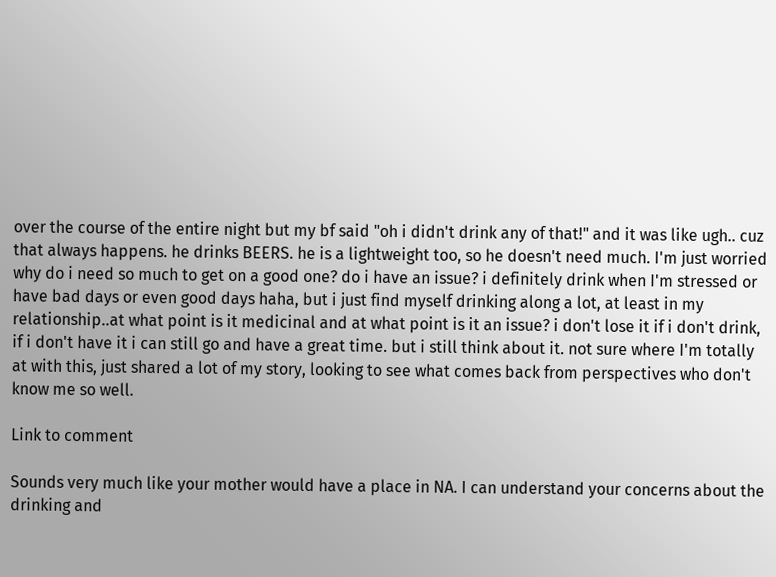over the course of the entire night but my bf said "oh i didn't drink any of that!" and it was like ugh.. cuz that always happens. he drinks BEERS. he is a lightweight too, so he doesn't need much. I'm just worried why do i need so much to get on a good one? do i have an issue? i definitely drink when I'm stressed or have bad days or even good days haha, but i just find myself drinking along a lot, at least in my relationship..at what point is it medicinal and at what point is it an issue? i don't lose it if i don't drink, if i don't have it i can still go and have a great time. but i still think about it. not sure where I'm totally at with this, just shared a lot of my story, looking to see what comes back from perspectives who don't know me so well.

Link to comment

Sounds very much like your mother would have a place in NA. I can understand your concerns about the drinking and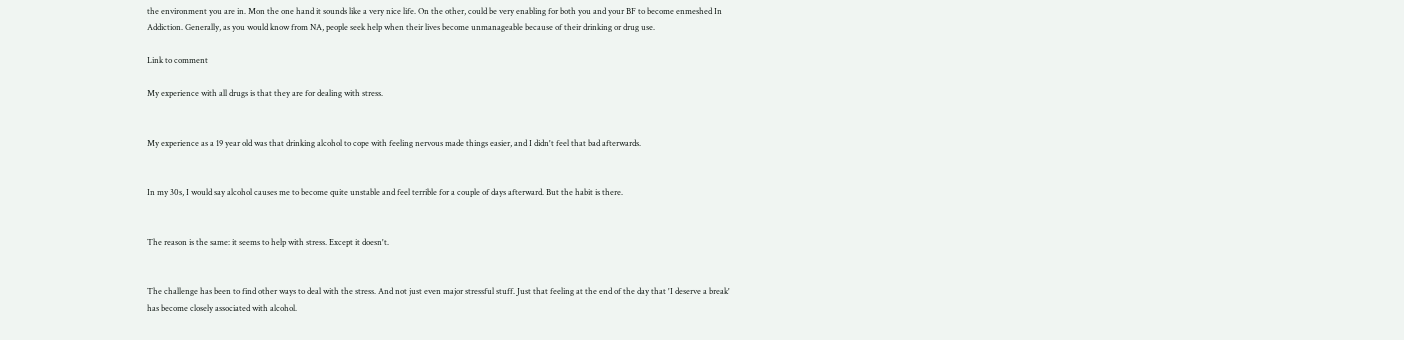the environment you are in. Mon the one hand it sounds like a very nice life. On the other, could be very enabling for both you and your BF to become enmeshed In Addiction. Generally, as you would know from NA, people seek help when their lives become unmanageable because of their drinking or drug use.

Link to comment

My experience with all drugs is that they are for dealing with stress.


My experience as a 19 year old was that drinking alcohol to cope with feeling nervous made things easier, and I didn't feel that bad afterwards.


In my 30s, I would say alcohol causes me to become quite unstable and feel terrible for a couple of days afterward. But the habit is there.


The reason is the same: it seems to help with stress. Except it doesn't.


The challenge has been to find other ways to deal with the stress. And not just even major stressful stuff. Just that feeling at the end of the day that 'I deserve a break' has become closely associated with alcohol.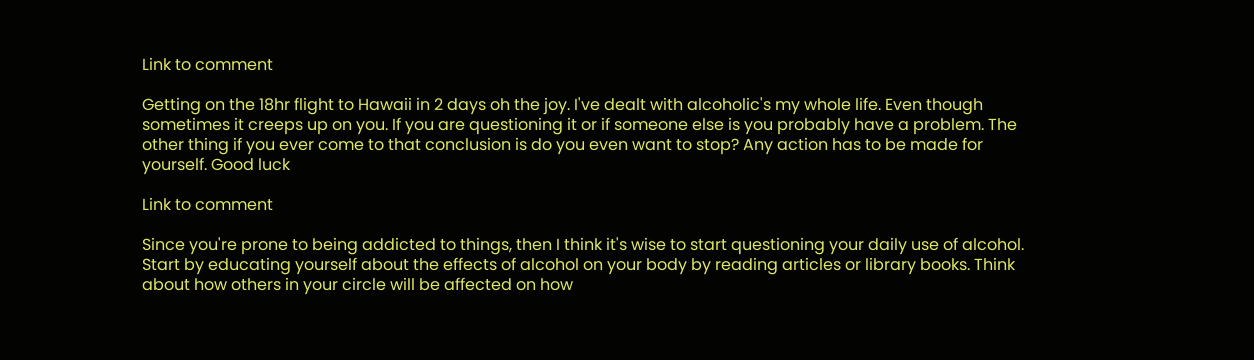Link to comment

Getting on the 18hr flight to Hawaii in 2 days oh the joy. I've dealt with alcoholic's my whole life. Even though sometimes it creeps up on you. If you are questioning it or if someone else is you probably have a problem. The other thing if you ever come to that conclusion is do you even want to stop? Any action has to be made for yourself. Good luck

Link to comment

Since you're prone to being addicted to things, then I think it's wise to start questioning your daily use of alcohol. Start by educating yourself about the effects of alcohol on your body by reading articles or library books. Think about how others in your circle will be affected on how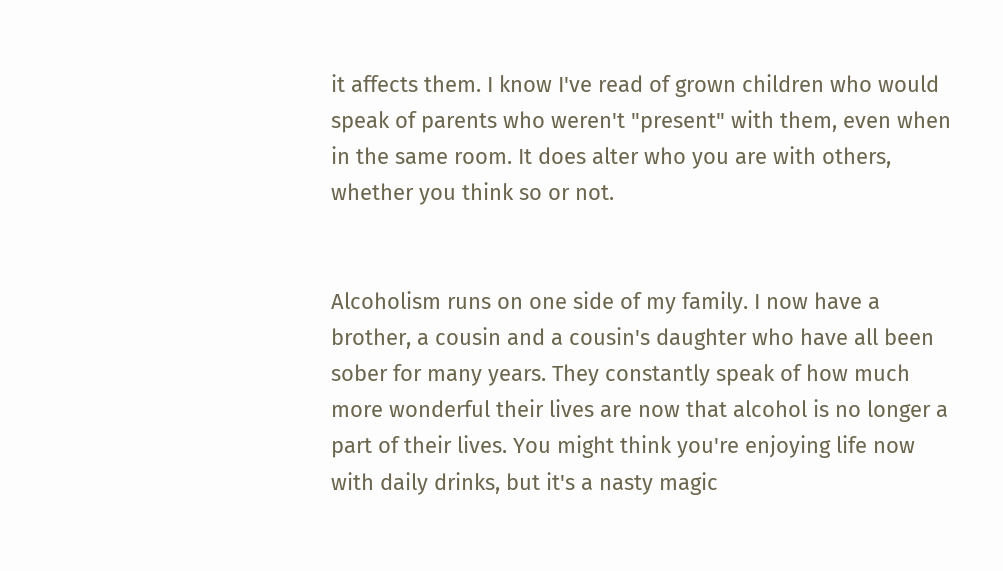it affects them. I know I've read of grown children who would speak of parents who weren't "present" with them, even when in the same room. It does alter who you are with others, whether you think so or not.


Alcoholism runs on one side of my family. I now have a brother, a cousin and a cousin's daughter who have all been sober for many years. They constantly speak of how much more wonderful their lives are now that alcohol is no longer a part of their lives. You might think you're enjoying life now with daily drinks, but it's a nasty magic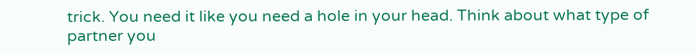trick. You need it like you need a hole in your head. Think about what type of partner you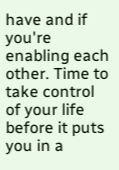have and if you're enabling each other. Time to take control of your life before it puts you in a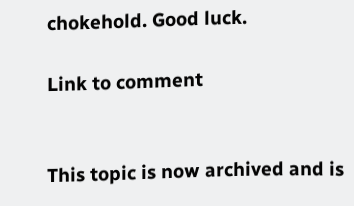chokehold. Good luck.

Link to comment


This topic is now archived and is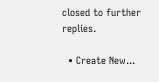closed to further replies.

  • Create New...